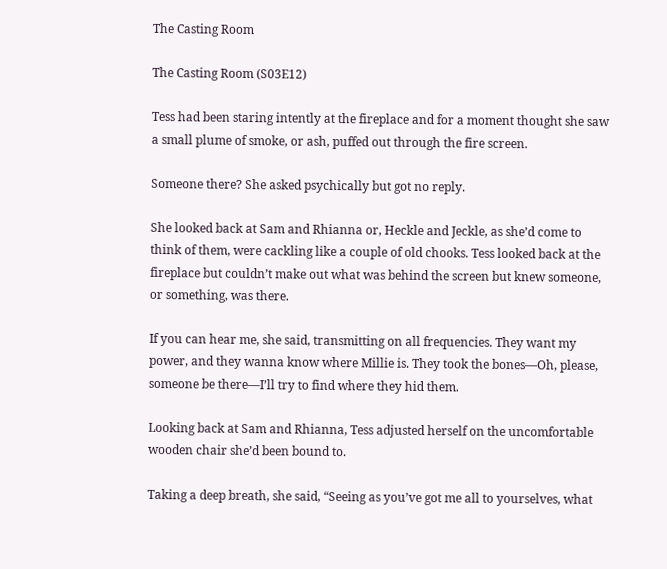The Casting Room

The Casting Room (S03E12)

Tess had been staring intently at the fireplace and for a moment thought she saw a small plume of smoke, or ash, puffed out through the fire screen.

Someone there? She asked psychically but got no reply.

She looked back at Sam and Rhianna or, Heckle and Jeckle, as she’d come to think of them, were cackling like a couple of old chooks. Tess looked back at the fireplace but couldn’t make out what was behind the screen but knew someone, or something, was there.

If you can hear me, she said, transmitting on all frequencies. They want my power, and they wanna know where Millie is. They took the bones—Oh, please, someone be there—I’ll try to find where they hid them.

Looking back at Sam and Rhianna, Tess adjusted herself on the uncomfortable wooden chair she’d been bound to.

Taking a deep breath, she said, “Seeing as you’ve got me all to yourselves, what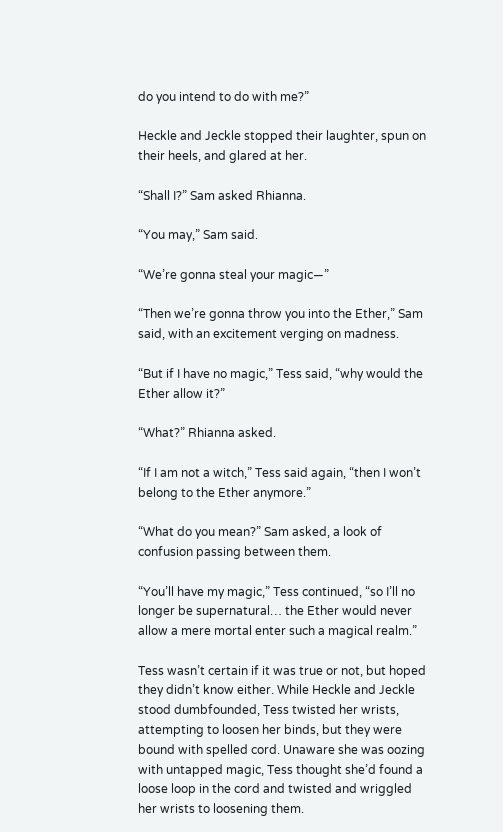do you intend to do with me?”

Heckle and Jeckle stopped their laughter, spun on their heels, and glared at her.

“Shall I?” Sam asked Rhianna.

“You may,” Sam said.

“We’re gonna steal your magic—”

“Then we’re gonna throw you into the Ether,” Sam said, with an excitement verging on madness.

“But if I have no magic,” Tess said, “why would the Ether allow it?”

“What?” Rhianna asked.

“If I am not a witch,” Tess said again, “then I won’t belong to the Ether anymore.”

“What do you mean?” Sam asked, a look of confusion passing between them.

“You’ll have my magic,” Tess continued, “so I’ll no longer be supernatural… the Ether would never allow a mere mortal enter such a magical realm.”

Tess wasn’t certain if it was true or not, but hoped they didn’t know either. While Heckle and Jeckle stood dumbfounded, Tess twisted her wrists, attempting to loosen her binds, but they were bound with spelled cord. Unaware she was oozing with untapped magic, Tess thought she’d found a loose loop in the cord and twisted and wriggled her wrists to loosening them.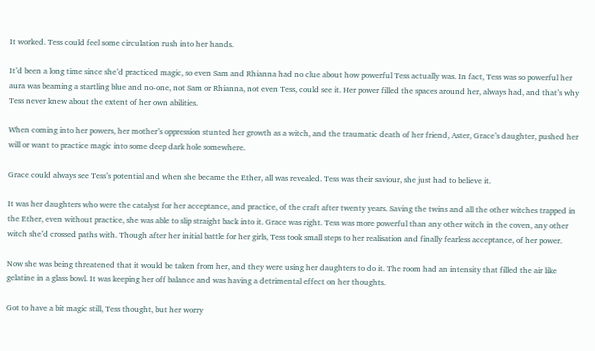It worked. Tess could feel some circulation rush into her hands.

It’d been a long time since she’d practiced magic, so even Sam and Rhianna had no clue about how powerful Tess actually was. In fact, Tess was so powerful her aura was beaming a startling blue and no-one, not Sam or Rhianna, not even Tess, could see it. Her power filled the spaces around her, always had, and that’s why Tess never knew about the extent of her own abilities.

When coming into her powers, her mother’s oppression stunted her growth as a witch, and the traumatic death of her friend, Aster, Grace’s daughter, pushed her will or want to practice magic into some deep dark hole somewhere.

Grace could always see Tess’s potential and when she became the Ether, all was revealed. Tess was their saviour, she just had to believe it.

It was her daughters who were the catalyst for her acceptance, and practice, of the craft after twenty years. Saving the twins and all the other witches trapped in the Ether, even without practice, she was able to slip straight back into it. Grace was right. Tess was more powerful than any other witch in the coven, any other witch she’d crossed paths with. Though after her initial battle for her girls, Tess took small steps to her realisation and finally fearless acceptance, of her power.

Now she was being threatened that it would be taken from her, and they were using her daughters to do it. The room had an intensity that filled the air like gelatine in a glass bowl. It was keeping her off balance and was having a detrimental effect on her thoughts.

Got to have a bit magic still, Tess thought, but her worry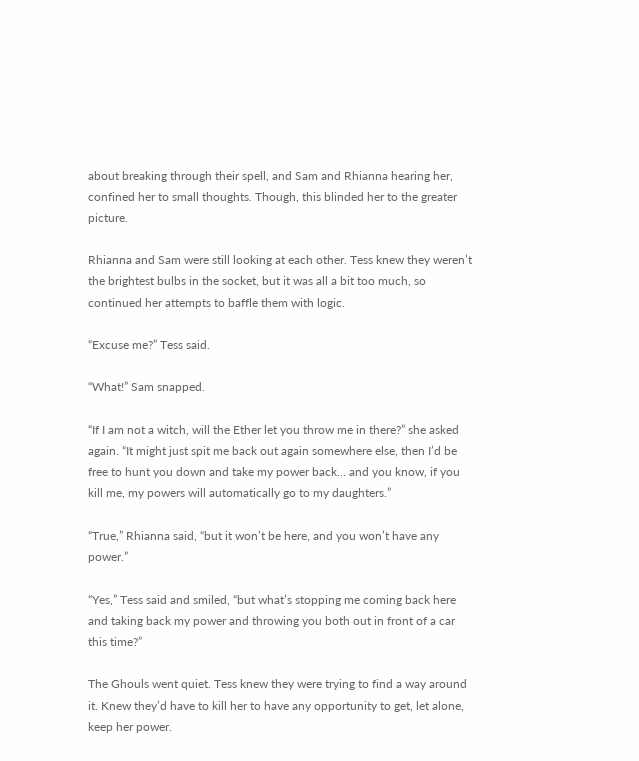about breaking through their spell, and Sam and Rhianna hearing her, confined her to small thoughts. Though, this blinded her to the greater picture.

Rhianna and Sam were still looking at each other. Tess knew they weren’t the brightest bulbs in the socket, but it was all a bit too much, so continued her attempts to baffle them with logic.

“Excuse me?” Tess said.

“What!” Sam snapped.

“If I am not a witch, will the Ether let you throw me in there?” she asked again. “It might just spit me back out again somewhere else, then I’d be free to hunt you down and take my power back… and you know, if you kill me, my powers will automatically go to my daughters.”

“True,” Rhianna said, “but it won’t be here, and you won’t have any power.”

“Yes,” Tess said and smiled, “but what’s stopping me coming back here and taking back my power and throwing you both out in front of a car this time?”

The Ghouls went quiet. Tess knew they were trying to find a way around it. Knew they’d have to kill her to have any opportunity to get, let alone, keep her power.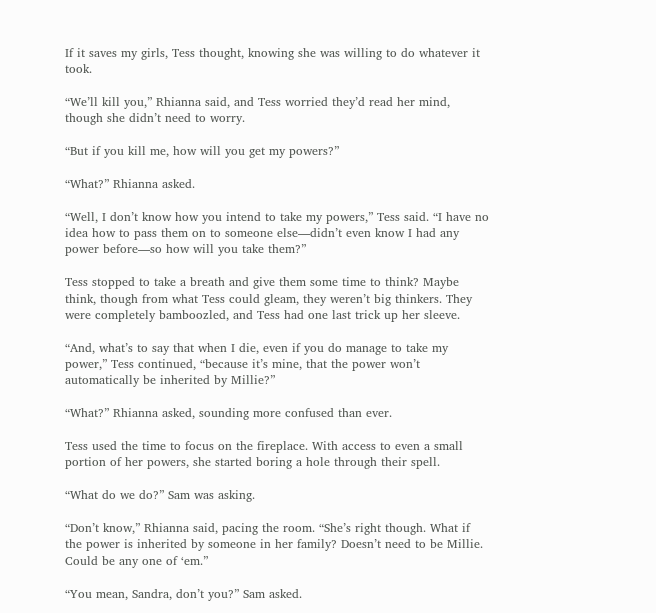If it saves my girls, Tess thought, knowing she was willing to do whatever it took.

“We’ll kill you,” Rhianna said, and Tess worried they’d read her mind, though she didn’t need to worry.

“But if you kill me, how will you get my powers?”

“What?” Rhianna asked.

“Well, I don’t know how you intend to take my powers,” Tess said. “I have no idea how to pass them on to someone else—didn’t even know I had any power before—so how will you take them?”

Tess stopped to take a breath and give them some time to think? Maybe think, though from what Tess could gleam, they weren’t big thinkers. They were completely bamboozled, and Tess had one last trick up her sleeve.

“And, what’s to say that when I die, even if you do manage to take my power,” Tess continued, “because it’s mine, that the power won’t automatically be inherited by Millie?”

“What?” Rhianna asked, sounding more confused than ever.

Tess used the time to focus on the fireplace. With access to even a small portion of her powers, she started boring a hole through their spell.

“What do we do?” Sam was asking.

“Don’t know,” Rhianna said, pacing the room. “She’s right though. What if the power is inherited by someone in her family? Doesn’t need to be Millie. Could be any one of ‘em.”

“You mean, Sandra, don’t you?” Sam asked.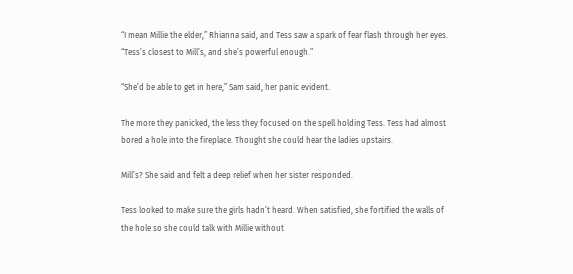“I mean Millie the elder,” Rhianna said, and Tess saw a spark of fear flash through her eyes. “Tess’s closest to Mill’s, and she’s powerful enough.”

“She’d be able to get in here,” Sam said, her panic evident.

The more they panicked, the less they focused on the spell holding Tess. Tess had almost bored a hole into the fireplace. Thought she could hear the ladies upstairs.

Mill’s? She said and felt a deep relief when her sister responded.

Tess looked to make sure the girls hadn’t heard. When satisfied, she fortified the walls of the hole so she could talk with Millie without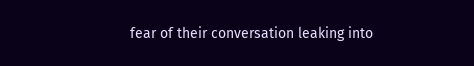fear of their conversation leaking into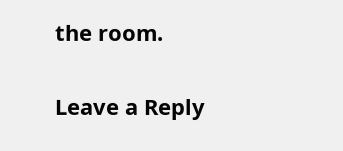the room.

Leave a Reply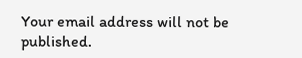Your email address will not be published.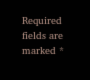Required fields are marked *